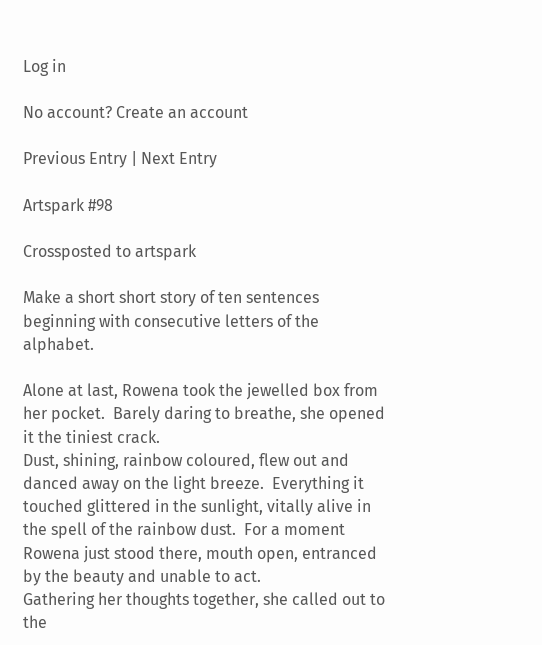Log in

No account? Create an account

Previous Entry | Next Entry

Artspark #98

Crossposted to artspark

Make a short short story of ten sentences beginning with consecutive letters of the alphabet.

Alone at last, Rowena took the jewelled box from her pocket.  Barely daring to breathe, she opened it the tiniest crack.
Dust, shining, rainbow coloured, flew out and danced away on the light breeze.  Everything it touched glittered in the sunlight, vitally alive in the spell of the rainbow dust.  For a moment Rowena just stood there, mouth open, entranced by the beauty and unable to act.
Gathering her thoughts together, she called out to the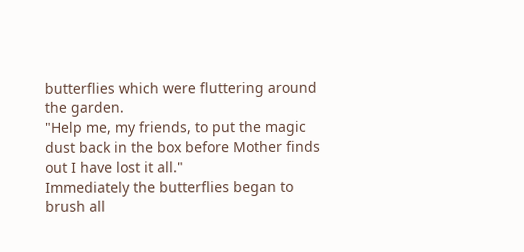butterflies which were fluttering around the garden.
"Help me, my friends, to put the magic dust back in the box before Mother finds out I have lost it all."
Immediately the butterflies began to brush all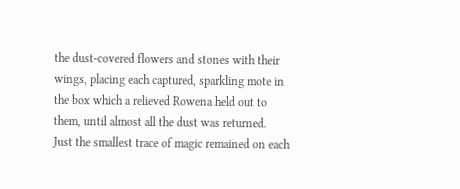the dust-covered flowers and stones with their wings, placing each captured, sparkling mote in the box which a relieved Rowena held out to them, until almost all the dust was returned.  Just the smallest trace of magic remained on each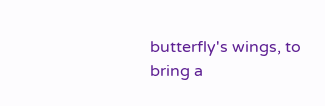butterfly's wings, to bring a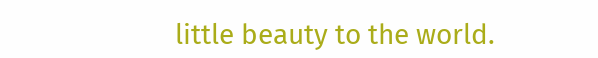little beauty to the world.